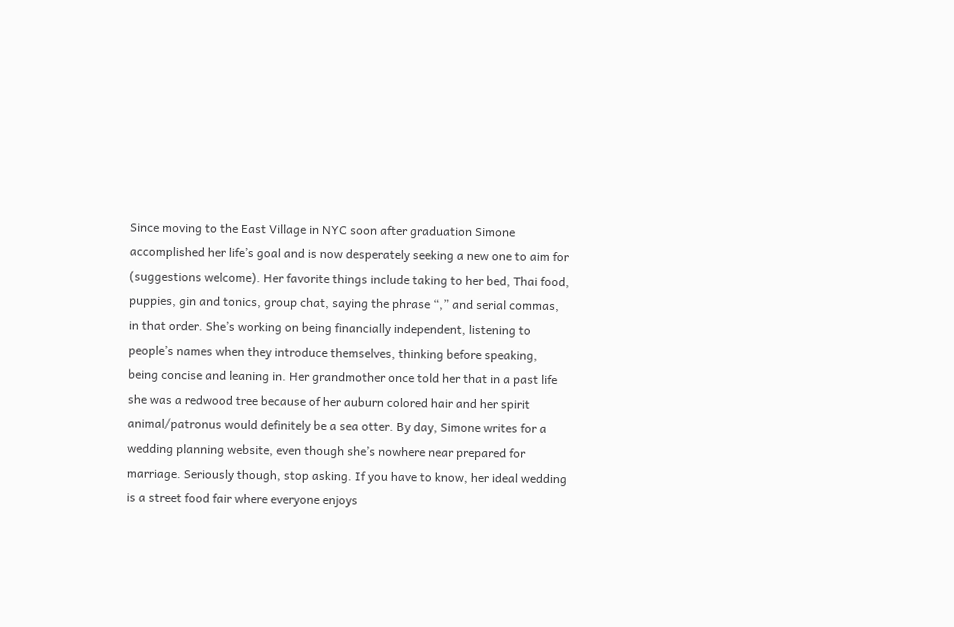Since moving to the East Village in NYC soon after graduation Simone accomplished her life’s goal and is now desperately seeking a new one to aim for (suggestions welcome). Her favorite things include taking to her bed, Thai food, puppies, gin and tonics, group chat, saying the phrase “,” and serial commas, in that order. She’s working on being financially independent, listening to people’s names when they introduce themselves, thinking before speaking, being concise and leaning in. Her grandmother once told her that in a past life she was a redwood tree because of her auburn colored hair and her spirit animal/patronus would definitely be a sea otter. By day, Simone writes for a wedding planning website, even though she’s nowhere near prepared for marriage. Seriously though, stop asking. If you have to know, her ideal wedding is a street food fair where everyone enjoys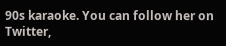90s karaoke. You can follow her on Twitter,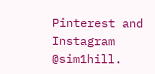Pinterest and Instagram @sim1hill.